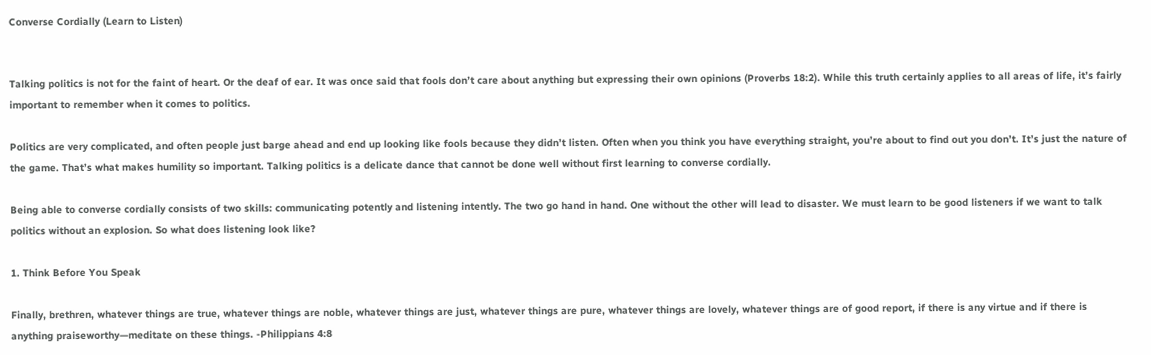Converse Cordially (Learn to Listen)


Talking politics is not for the faint of heart. Or the deaf of ear. It was once said that fools don’t care about anything but expressing their own opinions (Proverbs 18:2). While this truth certainly applies to all areas of life, it’s fairly important to remember when it comes to politics.

Politics are very complicated, and often people just barge ahead and end up looking like fools because they didn’t listen. Often when you think you have everything straight, you’re about to find out you don’t. It’s just the nature of the game. That’s what makes humility so important. Talking politics is a delicate dance that cannot be done well without first learning to converse cordially.

Being able to converse cordially consists of two skills: communicating potently and listening intently. The two go hand in hand. One without the other will lead to disaster. We must learn to be good listeners if we want to talk politics without an explosion. So what does listening look like?

1. Think Before You Speak

Finally, brethren, whatever things are true, whatever things are noble, whatever things are just, whatever things are pure, whatever things are lovely, whatever things are of good report, if there is any virtue and if there is anything praiseworthy—meditate on these things. -Philippians 4:8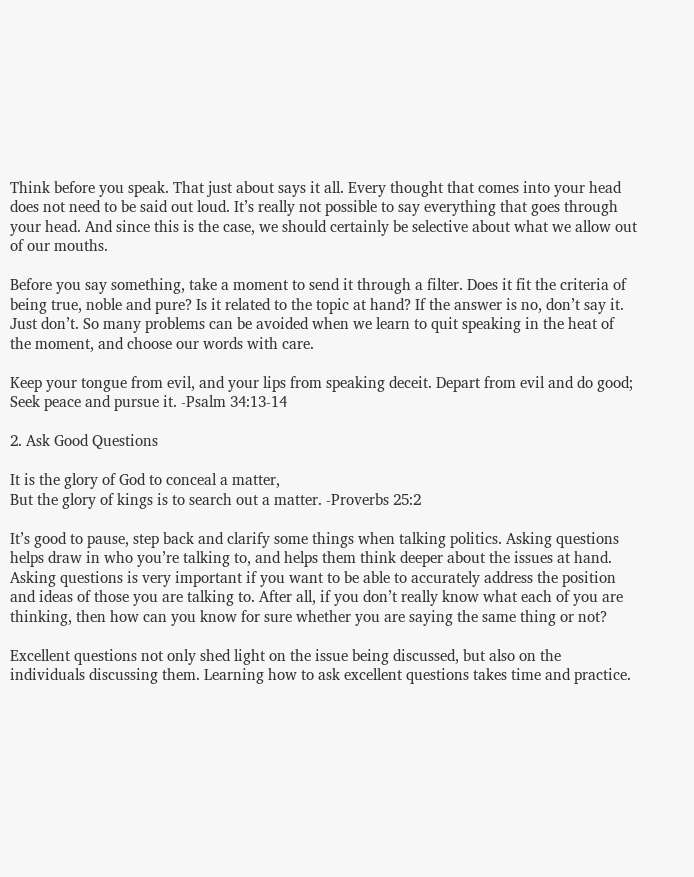Think before you speak. That just about says it all. Every thought that comes into your head does not need to be said out loud. It’s really not possible to say everything that goes through your head. And since this is the case, we should certainly be selective about what we allow out of our mouths.

Before you say something, take a moment to send it through a filter. Does it fit the criteria of being true, noble and pure? Is it related to the topic at hand? If the answer is no, don’t say it. Just don’t. So many problems can be avoided when we learn to quit speaking in the heat of the moment, and choose our words with care.

Keep your tongue from evil, and your lips from speaking deceit. Depart from evil and do good; Seek peace and pursue it. -Psalm 34:13-14

2. Ask Good Questions

It is the glory of God to conceal a matter,
But the glory of kings is to search out a matter. -Proverbs 25:2

It’s good to pause, step back and clarify some things when talking politics. Asking questions helps draw in who you’re talking to, and helps them think deeper about the issues at hand. Asking questions is very important if you want to be able to accurately address the position and ideas of those you are talking to. After all, if you don’t really know what each of you are thinking, then how can you know for sure whether you are saying the same thing or not?

Excellent questions not only shed light on the issue being discussed, but also on the individuals discussing them. Learning how to ask excellent questions takes time and practice.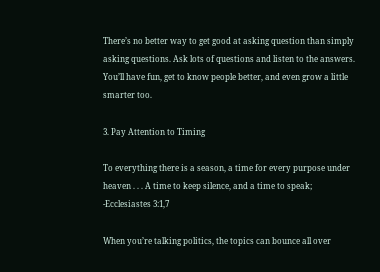There’s no better way to get good at asking question than simply asking questions. Ask lots of questions and listen to the answers. You’ll have fun, get to know people better, and even grow a little smarter too.

3. Pay Attention to Timing

To everything there is a season, a time for every purpose under heaven . . . A time to keep silence, and a time to speak; -Ecclesiastes 3:1,7

When you’re talking politics, the topics can bounce all over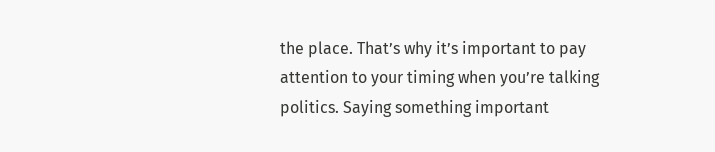the place. That’s why it’s important to pay attention to your timing when you’re talking politics. Saying something important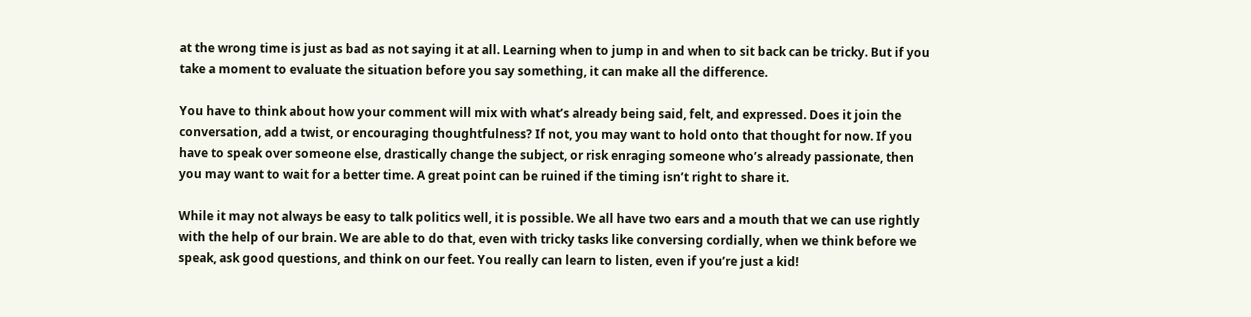at the wrong time is just as bad as not saying it at all. Learning when to jump in and when to sit back can be tricky. But if you take a moment to evaluate the situation before you say something, it can make all the difference.

You have to think about how your comment will mix with what’s already being said, felt, and expressed. Does it join the conversation, add a twist, or encouraging thoughtfulness? If not, you may want to hold onto that thought for now. If you have to speak over someone else, drastically change the subject, or risk enraging someone who’s already passionate, then you may want to wait for a better time. A great point can be ruined if the timing isn’t right to share it.

While it may not always be easy to talk politics well, it is possible. We all have two ears and a mouth that we can use rightly with the help of our brain. We are able to do that, even with tricky tasks like conversing cordially, when we think before we speak, ask good questions, and think on our feet. You really can learn to listen, even if you’re just a kid!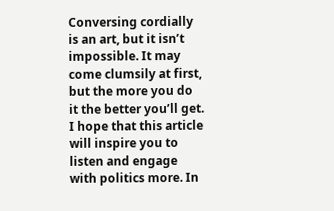Conversing cordially is an art, but it isn’t impossible. It may come clumsily at first, but the more you do it the better you’ll get. I hope that this article will inspire you to listen and engage with politics more. In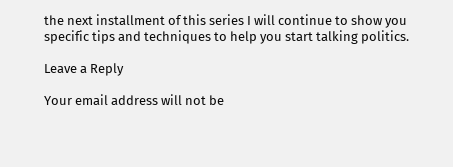the next installment of this series I will continue to show you specific tips and techniques to help you start talking politics.

Leave a Reply

Your email address will not be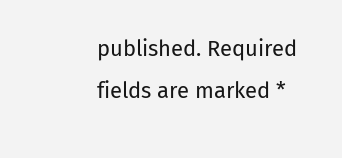published. Required fields are marked *